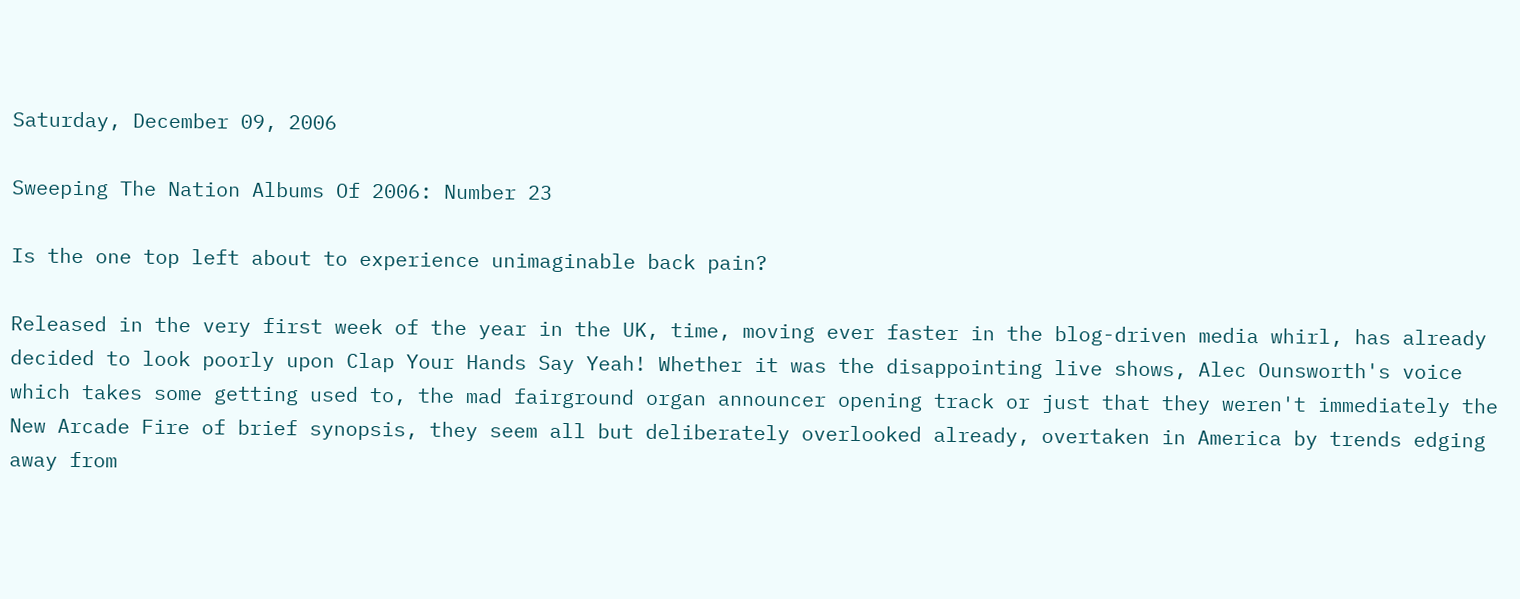Saturday, December 09, 2006

Sweeping The Nation Albums Of 2006: Number 23

Is the one top left about to experience unimaginable back pain?

Released in the very first week of the year in the UK, time, moving ever faster in the blog-driven media whirl, has already decided to look poorly upon Clap Your Hands Say Yeah! Whether it was the disappointing live shows, Alec Ounsworth's voice which takes some getting used to, the mad fairground organ announcer opening track or just that they weren't immediately the New Arcade Fire of brief synopsis, they seem all but deliberately overlooked already, overtaken in America by trends edging away from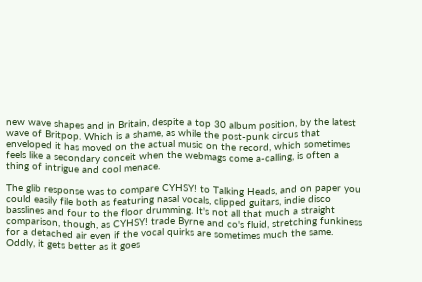new wave shapes and in Britain, despite a top 30 album position, by the latest wave of Britpop. Which is a shame, as while the post-punk circus that enveloped it has moved on the actual music on the record, which sometimes feels like a secondary conceit when the webmags come a-calling, is often a thing of intrigue and cool menace.

The glib response was to compare CYHSY! to Talking Heads, and on paper you could easily file both as featuring nasal vocals, clipped guitars, indie disco basslines and four to the floor drumming. It's not all that much a straight comparison, though, as CYHSY! trade Byrne and co's fluid, stretching funkiness for a detached air even if the vocal quirks are sometimes much the same. Oddly, it gets better as it goes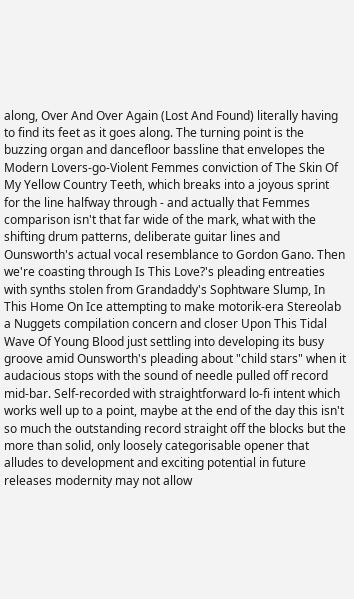along, Over And Over Again (Lost And Found) literally having to find its feet as it goes along. The turning point is the buzzing organ and dancefloor bassline that envelopes the Modern Lovers-go-Violent Femmes conviction of The Skin Of My Yellow Country Teeth, which breaks into a joyous sprint for the line halfway through - and actually that Femmes comparison isn't that far wide of the mark, what with the shifting drum patterns, deliberate guitar lines and Ounsworth's actual vocal resemblance to Gordon Gano. Then we're coasting through Is This Love?'s pleading entreaties with synths stolen from Grandaddy's Sophtware Slump, In This Home On Ice attempting to make motorik-era Stereolab a Nuggets compilation concern and closer Upon This Tidal Wave Of Young Blood just settling into developing its busy groove amid Ounsworth's pleading about "child stars" when it audacious stops with the sound of needle pulled off record mid-bar. Self-recorded with straightforward lo-fi intent which works well up to a point, maybe at the end of the day this isn't so much the outstanding record straight off the blocks but the more than solid, only loosely categorisable opener that alludes to development and exciting potential in future releases modernity may not allow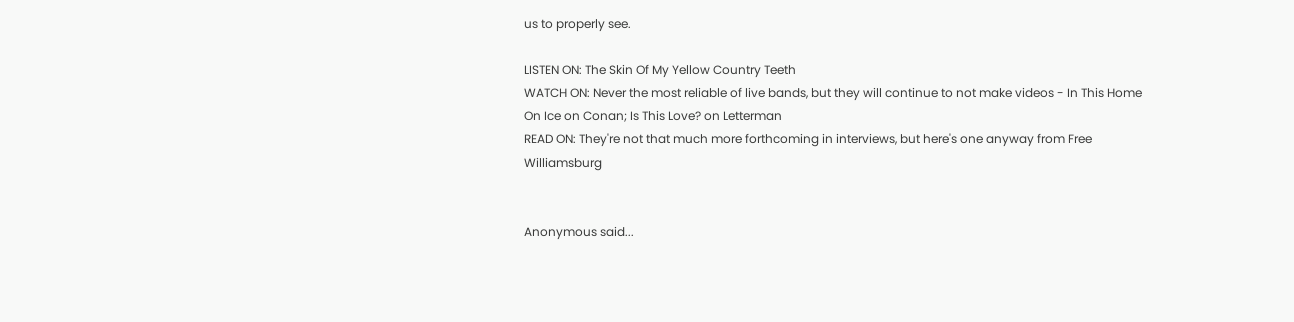us to properly see.

LISTEN ON: The Skin Of My Yellow Country Teeth
WATCH ON: Never the most reliable of live bands, but they will continue to not make videos - In This Home On Ice on Conan; Is This Love? on Letterman
READ ON: They're not that much more forthcoming in interviews, but here's one anyway from Free Williamsburg


Anonymous said...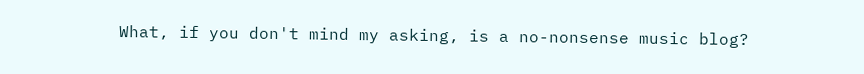What, if you don't mind my asking, is a no-nonsense music blog?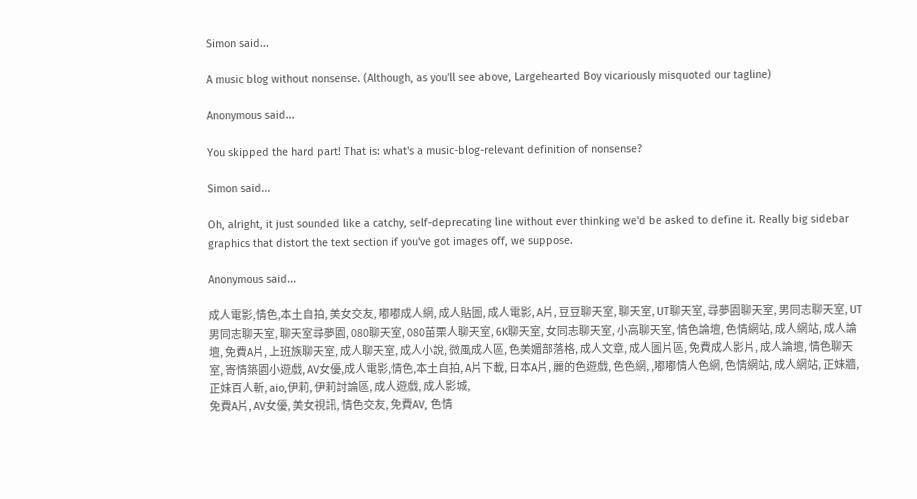Simon said...

A music blog without nonsense. (Although, as you'll see above, Largehearted Boy vicariously misquoted our tagline)

Anonymous said...

You skipped the hard part! That is: what's a music-blog-relevant definition of nonsense?

Simon said...

Oh, alright, it just sounded like a catchy, self-deprecating line without ever thinking we'd be asked to define it. Really big sidebar graphics that distort the text section if you've got images off, we suppose.

Anonymous said...

成人電影,情色,本土自拍, 美女交友, 嘟嘟成人網, 成人貼圖, 成人電影, A片, 豆豆聊天室, 聊天室, UT聊天室, 尋夢園聊天室, 男同志聊天室, UT男同志聊天室, 聊天室尋夢園, 080聊天室, 080苗栗人聊天室, 6K聊天室, 女同志聊天室, 小高聊天室, 情色論壇, 色情網站, 成人網站, 成人論壇, 免費A片, 上班族聊天室, 成人聊天室, 成人小說, 微風成人區, 色美媚部落格, 成人文章, 成人圖片區, 免費成人影片, 成人論壇, 情色聊天室, 寄情築園小遊戲, AV女優,成人電影,情色,本土自拍, A片下載, 日本A片, 麗的色遊戲, 色色網, ,嘟嘟情人色網, 色情網站, 成人網站, 正妹牆, 正妹百人斬, aio,伊莉, 伊莉討論區, 成人遊戲, 成人影城,
免費A片, AV女優, 美女視訊, 情色交友, 免費AV, 色情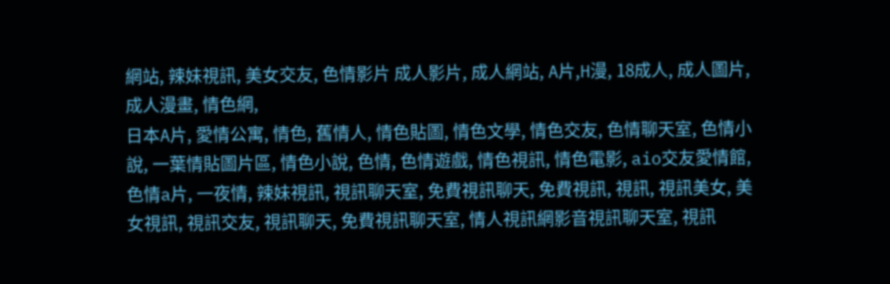網站, 辣妹視訊, 美女交友, 色情影片 成人影片, 成人網站, A片,H漫, 18成人, 成人圖片, 成人漫畫, 情色網,
日本A片, 愛情公寓, 情色, 舊情人, 情色貼圖, 情色文學, 情色交友, 色情聊天室, 色情小說, 一葉情貼圖片區, 情色小說, 色情, 色情遊戲, 情色視訊, 情色電影, aio交友愛情館, 色情a片, 一夜情, 辣妹視訊, 視訊聊天室, 免費視訊聊天, 免費視訊, 視訊, 視訊美女, 美女視訊, 視訊交友, 視訊聊天, 免費視訊聊天室, 情人視訊網影音視訊聊天室, 視訊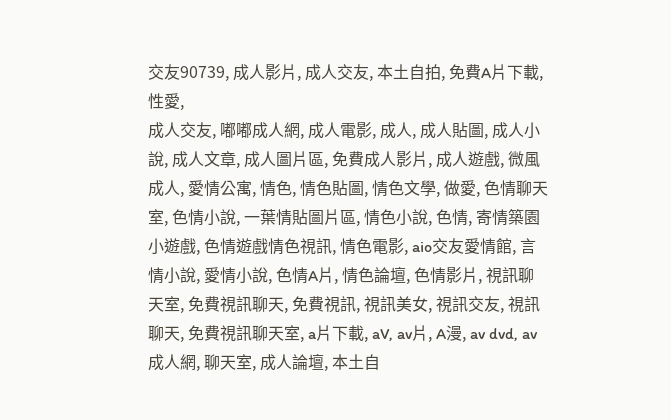交友90739, 成人影片, 成人交友, 本土自拍, 免費A片下載, 性愛,
成人交友, 嘟嘟成人網, 成人電影, 成人, 成人貼圖, 成人小說, 成人文章, 成人圖片區, 免費成人影片, 成人遊戲, 微風成人, 愛情公寓, 情色, 情色貼圖, 情色文學, 做愛, 色情聊天室, 色情小說, 一葉情貼圖片區, 情色小說, 色情, 寄情築園小遊戲, 色情遊戲情色視訊, 情色電影, aio交友愛情館, 言情小說, 愛情小說, 色情A片, 情色論壇, 色情影片, 視訊聊天室, 免費視訊聊天, 免費視訊, 視訊美女, 視訊交友, 視訊聊天, 免費視訊聊天室, a片下載, aV, av片, A漫, av dvd, av成人網, 聊天室, 成人論壇, 本土自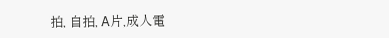拍, 自拍, A片,成人電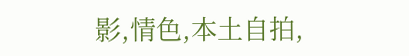影,情色,本土自拍,